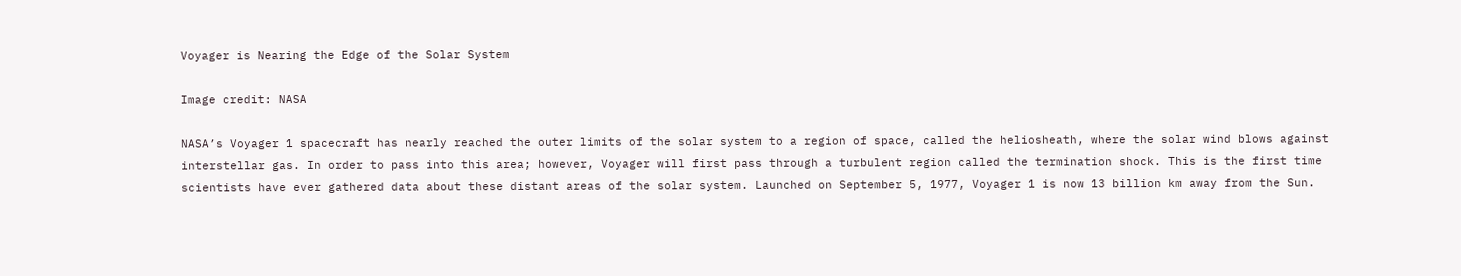Voyager is Nearing the Edge of the Solar System

Image credit: NASA

NASA’s Voyager 1 spacecraft has nearly reached the outer limits of the solar system to a region of space, called the heliosheath, where the solar wind blows against interstellar gas. In order to pass into this area; however, Voyager will first pass through a turbulent region called the termination shock. This is the first time scientists have ever gathered data about these distant areas of the solar system. Launched on September 5, 1977, Voyager 1 is now 13 billion km away from the Sun.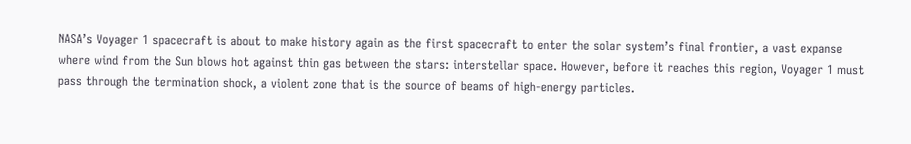NASA’s Voyager 1 spacecraft is about to make history again as the first spacecraft to enter the solar system’s final frontier, a vast expanse where wind from the Sun blows hot against thin gas between the stars: interstellar space. However, before it reaches this region, Voyager 1 must pass through the termination shock, a violent zone that is the source of beams of high-energy particles.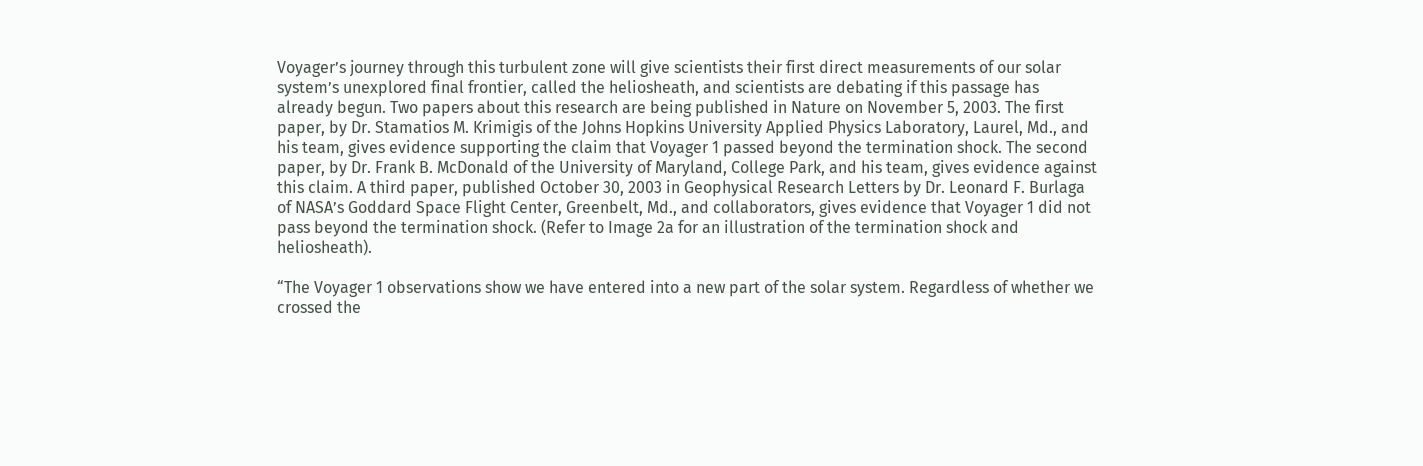Voyager’s journey through this turbulent zone will give scientists their first direct measurements of our solar system’s unexplored final frontier, called the heliosheath, and scientists are debating if this passage has already begun. Two papers about this research are being published in Nature on November 5, 2003. The first paper, by Dr. Stamatios M. Krimigis of the Johns Hopkins University Applied Physics Laboratory, Laurel, Md., and his team, gives evidence supporting the claim that Voyager 1 passed beyond the termination shock. The second paper, by Dr. Frank B. McDonald of the University of Maryland, College Park, and his team, gives evidence against this claim. A third paper, published October 30, 2003 in Geophysical Research Letters by Dr. Leonard F. Burlaga of NASA’s Goddard Space Flight Center, Greenbelt, Md., and collaborators, gives evidence that Voyager 1 did not pass beyond the termination shock. (Refer to Image 2a for an illustration of the termination shock and heliosheath).

“The Voyager 1 observations show we have entered into a new part of the solar system. Regardless of whether we crossed the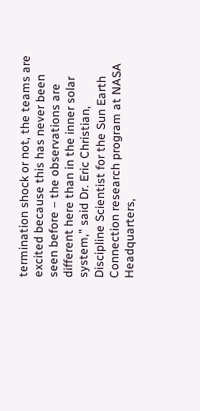termination shock or not, the teams are excited because this has never been seen before – the observations are different here than in the inner solar system,” said Dr. Eric Christian, Discipline Scientist for the Sun Earth Connection research program at NASA Headquarters,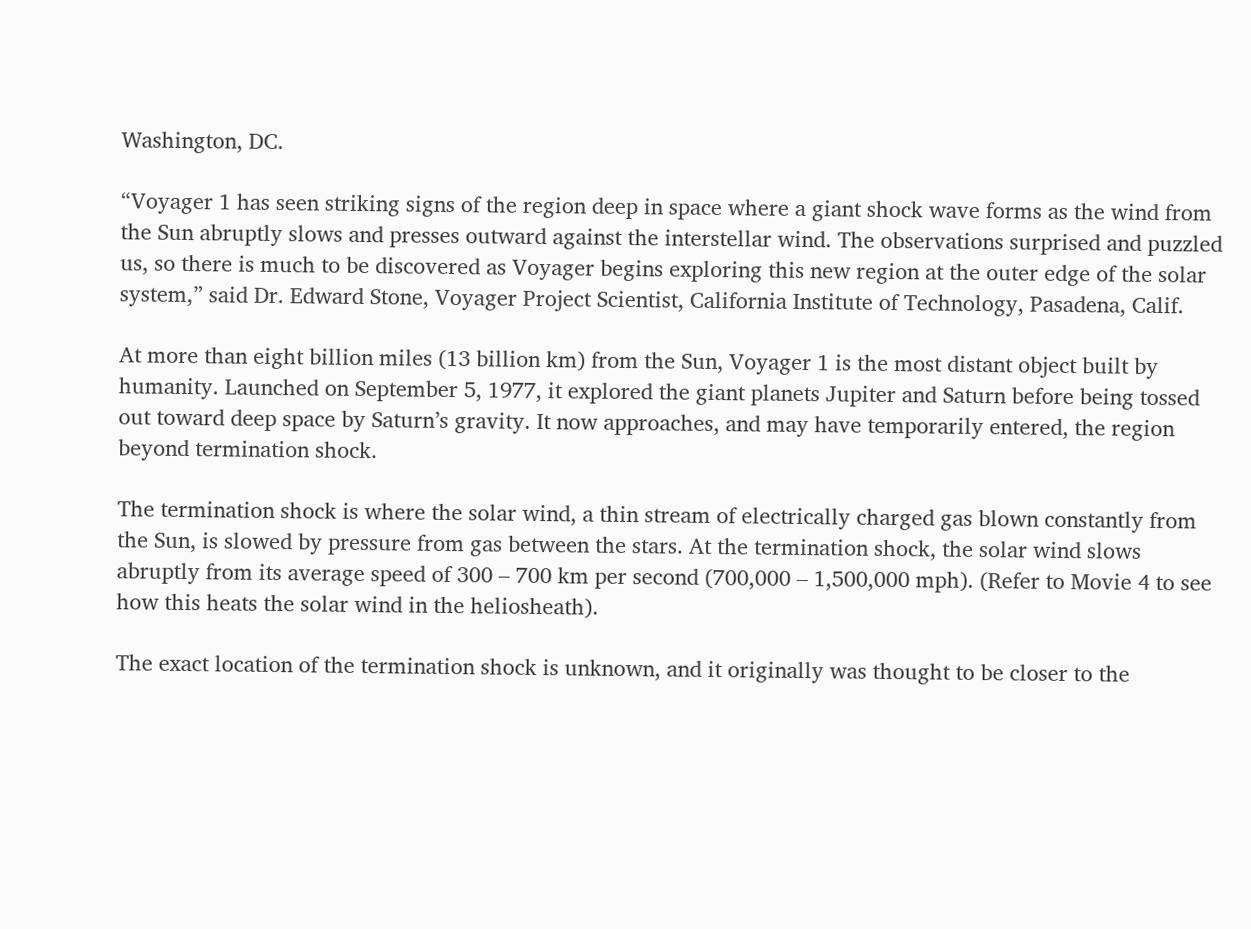Washington, DC.

“Voyager 1 has seen striking signs of the region deep in space where a giant shock wave forms as the wind from the Sun abruptly slows and presses outward against the interstellar wind. The observations surprised and puzzled us, so there is much to be discovered as Voyager begins exploring this new region at the outer edge of the solar system,” said Dr. Edward Stone, Voyager Project Scientist, California Institute of Technology, Pasadena, Calif.

At more than eight billion miles (13 billion km) from the Sun, Voyager 1 is the most distant object built by humanity. Launched on September 5, 1977, it explored the giant planets Jupiter and Saturn before being tossed out toward deep space by Saturn’s gravity. It now approaches, and may have temporarily entered, the region beyond termination shock.

The termination shock is where the solar wind, a thin stream of electrically charged gas blown constantly from the Sun, is slowed by pressure from gas between the stars. At the termination shock, the solar wind slows abruptly from its average speed of 300 – 700 km per second (700,000 – 1,500,000 mph). (Refer to Movie 4 to see how this heats the solar wind in the heliosheath).

The exact location of the termination shock is unknown, and it originally was thought to be closer to the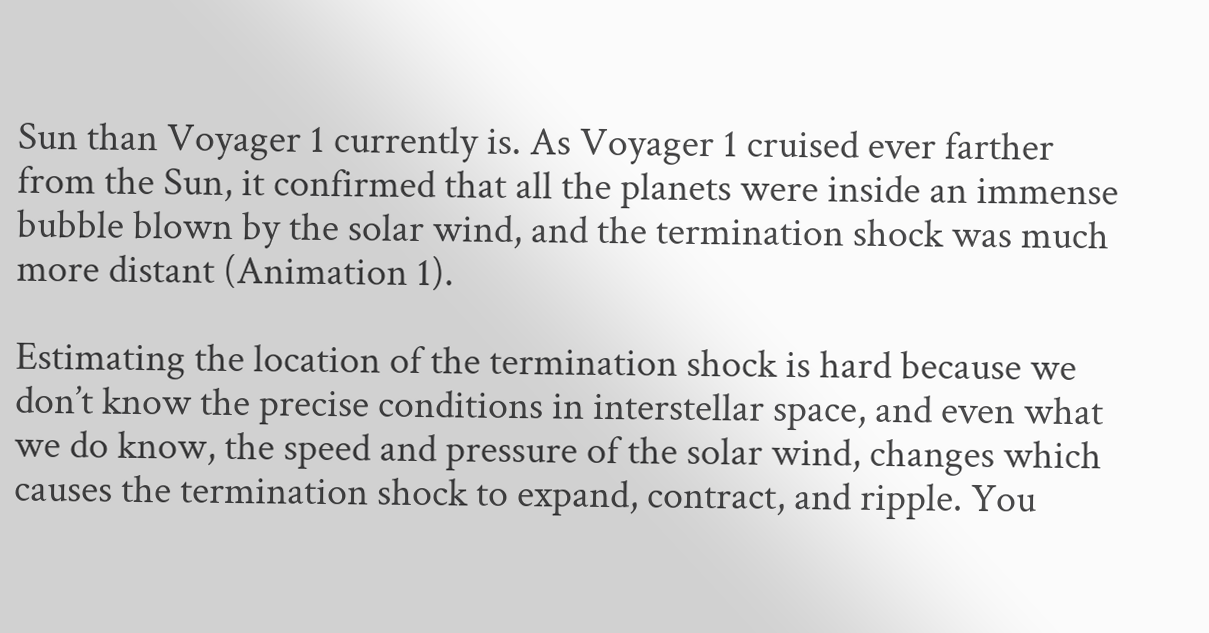Sun than Voyager 1 currently is. As Voyager 1 cruised ever farther from the Sun, it confirmed that all the planets were inside an immense bubble blown by the solar wind, and the termination shock was much more distant (Animation 1).

Estimating the location of the termination shock is hard because we don’t know the precise conditions in interstellar space, and even what we do know, the speed and pressure of the solar wind, changes which causes the termination shock to expand, contract, and ripple. You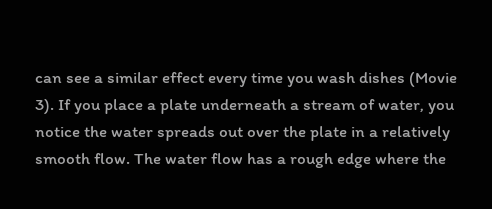can see a similar effect every time you wash dishes (Movie 3). If you place a plate underneath a stream of water, you notice the water spreads out over the plate in a relatively smooth flow. The water flow has a rough edge where the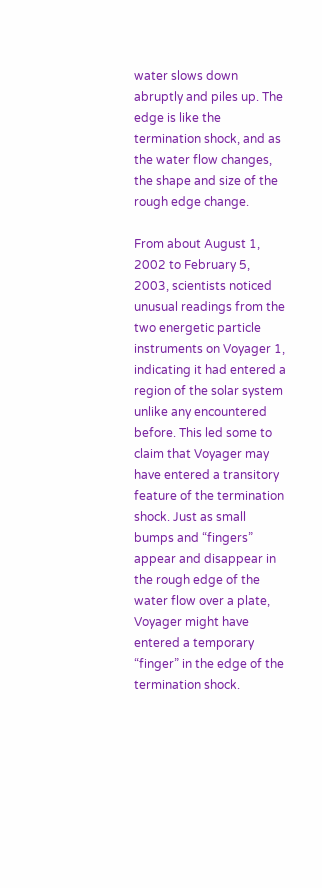water slows down abruptly and piles up. The edge is like the termination shock, and as the water flow changes, the shape and size of the rough edge change.

From about August 1, 2002 to February 5, 2003, scientists noticed unusual readings from the two energetic particle instruments on Voyager 1, indicating it had entered a region of the solar system unlike any encountered before. This led some to claim that Voyager may have entered a transitory feature of the termination shock. Just as small bumps and “fingers” appear and disappear in the rough edge of the water flow over a plate, Voyager might have entered a temporary “finger” in the edge of the termination shock.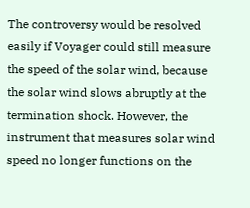The controversy would be resolved easily if Voyager could still measure the speed of the solar wind, because the solar wind slows abruptly at the termination shock. However, the instrument that measures solar wind speed no longer functions on the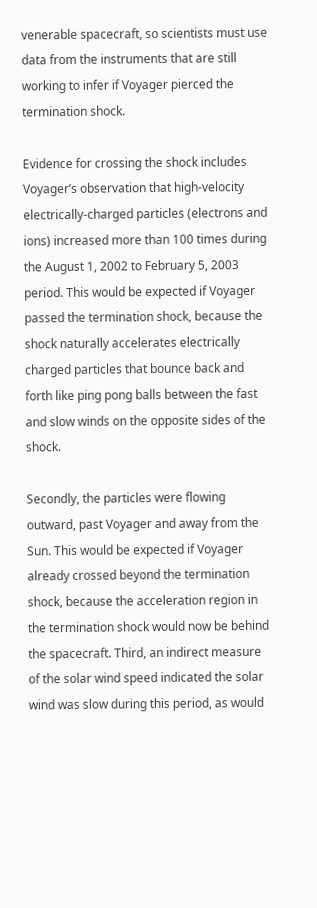venerable spacecraft, so scientists must use data from the instruments that are still working to infer if Voyager pierced the termination shock.

Evidence for crossing the shock includes Voyager’s observation that high-velocity electrically-charged particles (electrons and ions) increased more than 100 times during the August 1, 2002 to February 5, 2003 period. This would be expected if Voyager passed the termination shock, because the shock naturally accelerates electrically charged particles that bounce back and forth like ping pong balls between the fast and slow winds on the opposite sides of the shock.

Secondly, the particles were flowing outward, past Voyager and away from the Sun. This would be expected if Voyager already crossed beyond the termination shock, because the acceleration region in the termination shock would now be behind the spacecraft. Third, an indirect measure of the solar wind speed indicated the solar wind was slow during this period, as would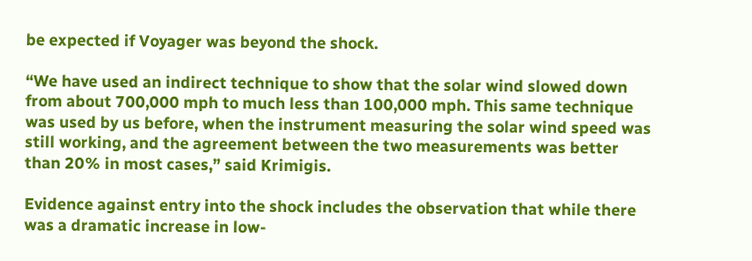be expected if Voyager was beyond the shock.

“We have used an indirect technique to show that the solar wind slowed down from about 700,000 mph to much less than 100,000 mph. This same technique was used by us before, when the instrument measuring the solar wind speed was still working, and the agreement between the two measurements was better than 20% in most cases,” said Krimigis.

Evidence against entry into the shock includes the observation that while there was a dramatic increase in low-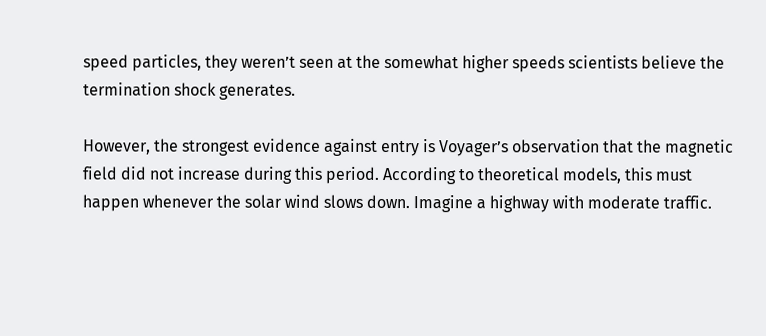speed particles, they weren’t seen at the somewhat higher speeds scientists believe the termination shock generates.

However, the strongest evidence against entry is Voyager’s observation that the magnetic field did not increase during this period. According to theoretical models, this must happen whenever the solar wind slows down. Imagine a highway with moderate traffic.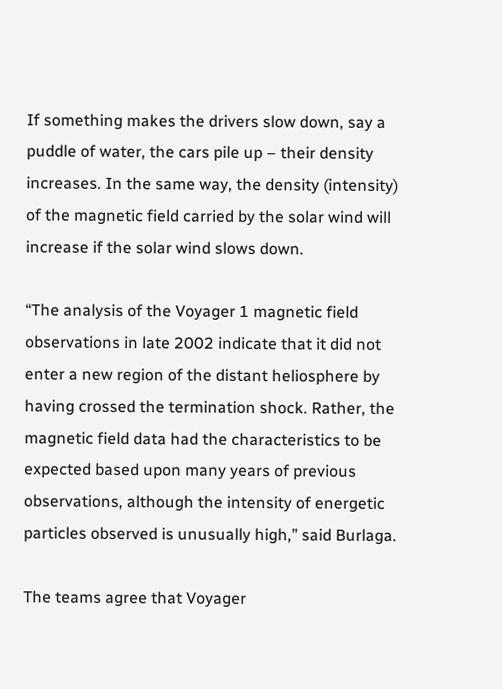If something makes the drivers slow down, say a puddle of water, the cars pile up – their density increases. In the same way, the density (intensity) of the magnetic field carried by the solar wind will increase if the solar wind slows down.

“The analysis of the Voyager 1 magnetic field observations in late 2002 indicate that it did not enter a new region of the distant heliosphere by having crossed the termination shock. Rather, the magnetic field data had the characteristics to be expected based upon many years of previous observations, although the intensity of energetic particles observed is unusually high,” said Burlaga.

The teams agree that Voyager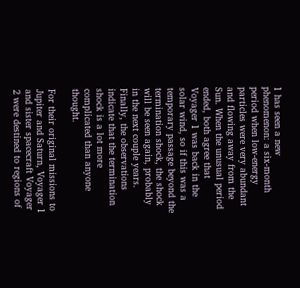1 has seen a new phenomenon: a six-month period when low-energy particles were very abundant and flowing away from the Sun. When the unusual period ended, both agree that Voyager 1 was back in the solar wind, so if this was a temporary passage beyond the termination shock, the shock will be seen again, probably in the next couple years. Finally, the observations indicate that the termination shock is a lot more complicated than anyone thought.

For their original missions to Jupiter and Saturn, Voyager 1 and sister spacecraft Voyager 2 were destined to regions of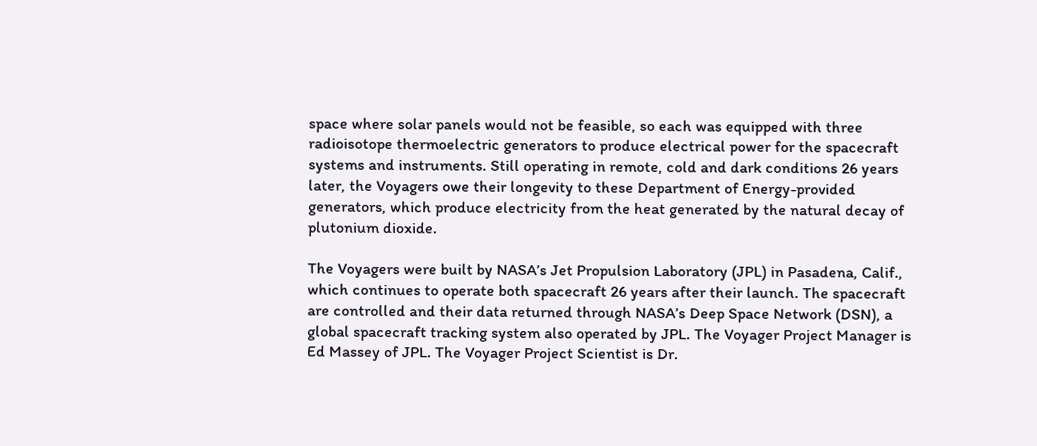space where solar panels would not be feasible, so each was equipped with three radioisotope thermoelectric generators to produce electrical power for the spacecraft systems and instruments. Still operating in remote, cold and dark conditions 26 years later, the Voyagers owe their longevity to these Department of Energy-provided generators, which produce electricity from the heat generated by the natural decay of plutonium dioxide.

The Voyagers were built by NASA’s Jet Propulsion Laboratory (JPL) in Pasadena, Calif., which continues to operate both spacecraft 26 years after their launch. The spacecraft are controlled and their data returned through NASA’s Deep Space Network (DSN), a global spacecraft tracking system also operated by JPL. The Voyager Project Manager is Ed Massey of JPL. The Voyager Project Scientist is Dr.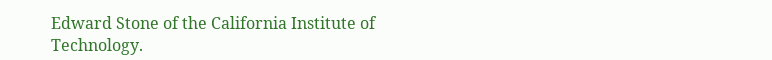Edward Stone of the California Institute of Technology.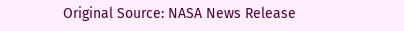Original Source: NASA News Release